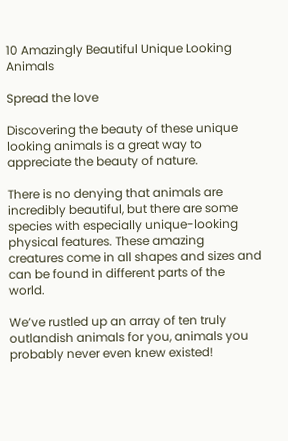10 Amazingly Beautiful Unique Looking Animals

Spread the love

Discovering the beauty of these unique looking animals is a great way to appreciate the beauty of nature.

There is no denying that animals are incredibly beautiful, but there are some species with especially unique-looking physical features. These amazing creatures come in all shapes and sizes and can be found in different parts of the world.

We’ve rustled up an array of ten truly outlandish animals for you, animals you probably never even knew existed!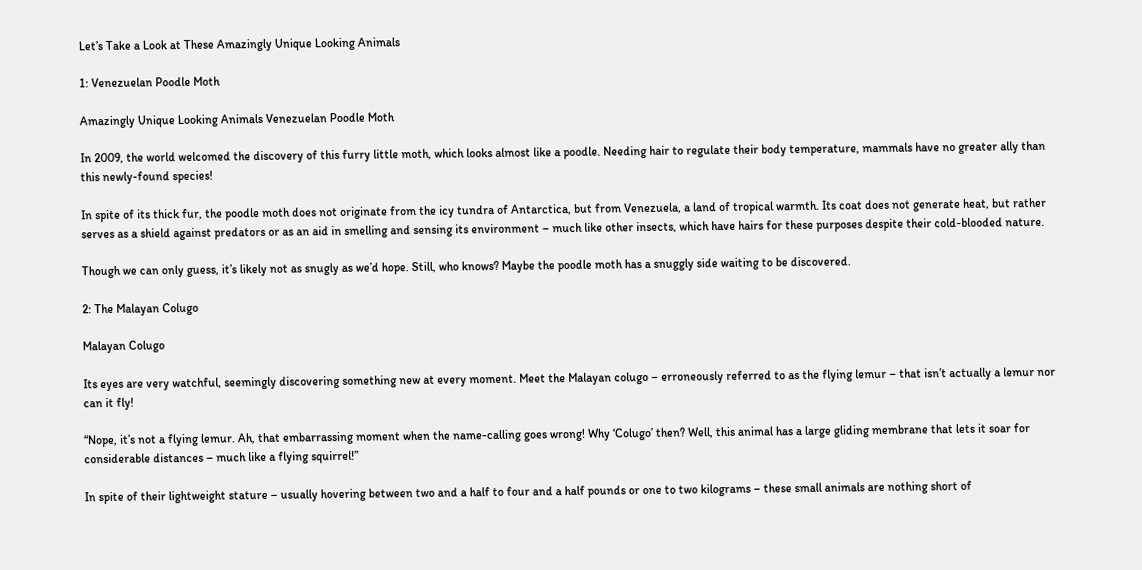Let’s Take a Look at These Amazingly Unique Looking Animals

1: Venezuelan Poodle Moth

Amazingly Unique Looking Animals Venezuelan Poodle Moth

In 2009, the world welcomed the discovery of this furry little moth, which looks almost like a poodle. Needing hair to regulate their body temperature, mammals have no greater ally than this newly-found species!

In spite of its thick fur, the poodle moth does not originate from the icy tundra of Antarctica, but from Venezuela, a land of tropical warmth. Its coat does not generate heat, but rather serves as a shield against predators or as an aid in smelling and sensing its environment – much like other insects, which have hairs for these purposes despite their cold-blooded nature.

Though we can only guess, it’s likely not as snugly as we’d hope. Still, who knows? Maybe the poodle moth has a snuggly side waiting to be discovered.

2: The Malayan Colugo

Malayan Colugo

Its eyes are very watchful, seemingly discovering something new at every moment. Meet the Malayan colugo – erroneously referred to as the flying lemur – that isn’t actually a lemur nor can it fly!

“Nope, it’s not a flying lemur. Ah, that embarrassing moment when the name-calling goes wrong! Why ‘Colugo’ then? Well, this animal has a large gliding membrane that lets it soar for considerable distances – much like a flying squirrel!”

In spite of their lightweight stature – usually hovering between two and a half to four and a half pounds or one to two kilograms – these small animals are nothing short of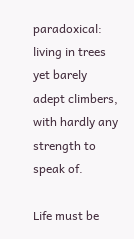paradoxical: living in trees yet barely adept climbers, with hardly any strength to speak of.

Life must be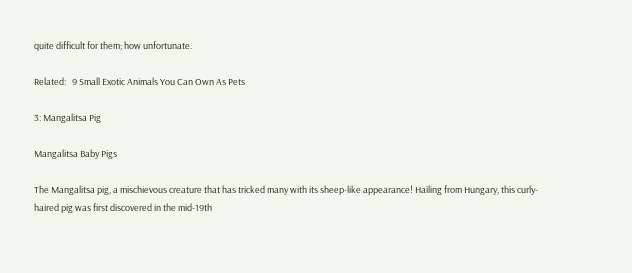quite difficult for them; how unfortunate.

Related:   9 Small Exotic Animals You Can Own As Pets

3: Mangalitsa Pig

Mangalitsa Baby Pigs

The Mangalitsa pig, a mischievous creature that has tricked many with its sheep-like appearance! Hailing from Hungary, this curly-haired pig was first discovered in the mid-19th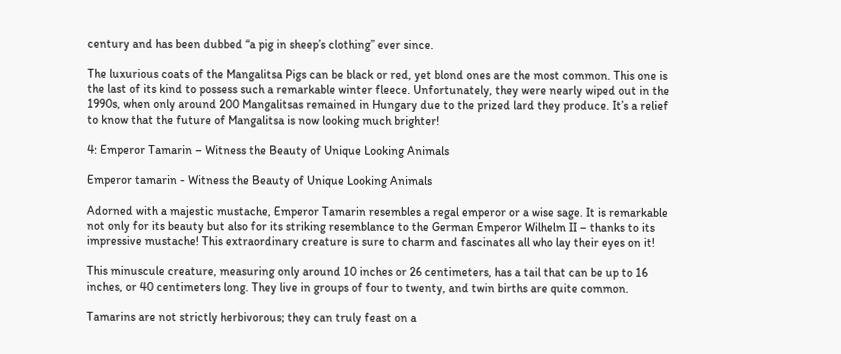century and has been dubbed “a pig in sheep’s clothing” ever since.

The luxurious coats of the Mangalitsa Pigs can be black or red, yet blond ones are the most common. This one is the last of its kind to possess such a remarkable winter fleece. Unfortunately, they were nearly wiped out in the 1990s, when only around 200 Mangalitsas remained in Hungary due to the prized lard they produce. It’s a relief to know that the future of Mangalitsa is now looking much brighter!

4: Emperor Tamarin – Witness the Beauty of Unique Looking Animals

Emperor tamarin - Witness the Beauty of Unique Looking Animals

Adorned with a majestic mustache, Emperor Tamarin resembles a regal emperor or a wise sage. It is remarkable not only for its beauty but also for its striking resemblance to the German Emperor Wilhelm II – thanks to its impressive mustache! This extraordinary creature is sure to charm and fascinates all who lay their eyes on it!

This minuscule creature, measuring only around 10 inches or 26 centimeters, has a tail that can be up to 16 inches, or 40 centimeters long. They live in groups of four to twenty, and twin births are quite common.

Tamarins are not strictly herbivorous; they can truly feast on a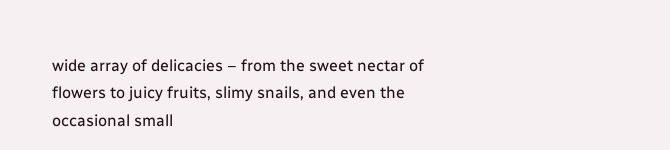wide array of delicacies – from the sweet nectar of flowers to juicy fruits, slimy snails, and even the occasional small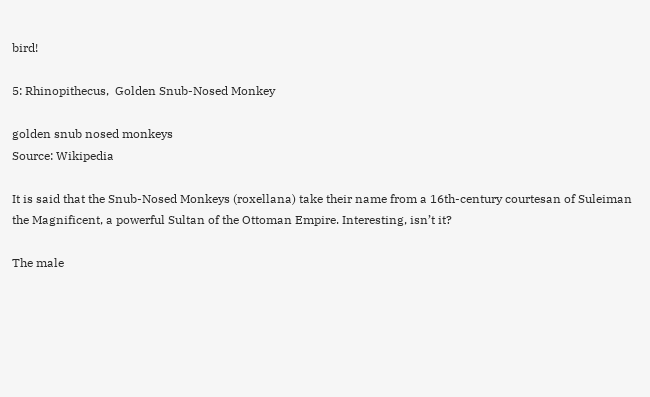bird!

5: Rhinopithecus,  Golden Snub-Nosed Monkey

golden snub nosed monkeys
Source: Wikipedia

It is said that the Snub-Nosed Monkeys (roxellana) take their name from a 16th-century courtesan of Suleiman the Magnificent, a powerful Sultan of the Ottoman Empire. Interesting, isn’t it?

The male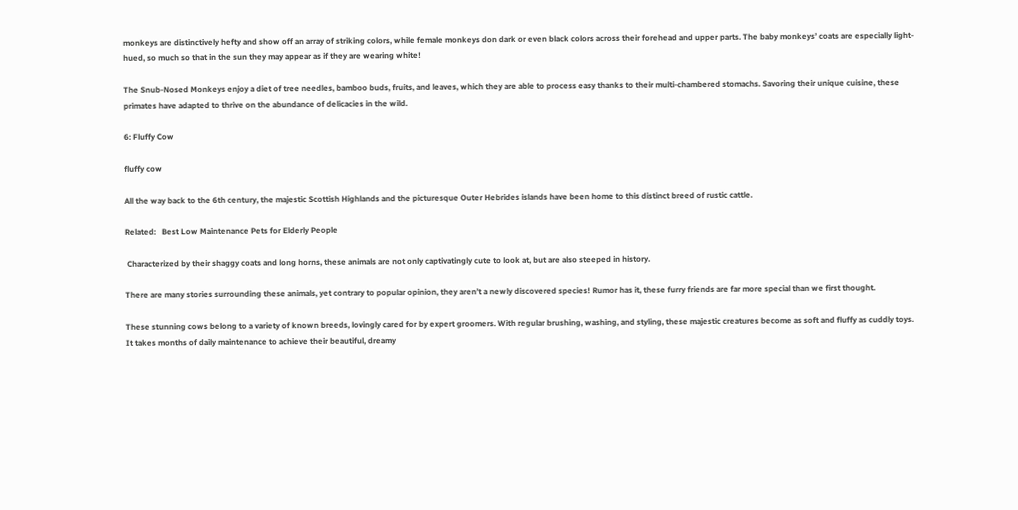monkeys are distinctively hefty and show off an array of striking colors, while female monkeys don dark or even black colors across their forehead and upper parts. The baby monkeys’ coats are especially light-hued, so much so that in the sun they may appear as if they are wearing white!

The Snub-Nosed Monkeys enjoy a diet of tree needles, bamboo buds, fruits, and leaves, which they are able to process easy thanks to their multi-chambered stomachs. Savoring their unique cuisine, these primates have adapted to thrive on the abundance of delicacies in the wild.

6: Fluffy Cow

fluffy cow

All the way back to the 6th century, the majestic Scottish Highlands and the picturesque Outer Hebrides islands have been home to this distinct breed of rustic cattle.

Related:   Best Low Maintenance Pets for Elderly People

 Characterized by their shaggy coats and long horns, these animals are not only captivatingly cute to look at, but are also steeped in history.

There are many stories surrounding these animals, yet contrary to popular opinion, they aren’t a newly discovered species! Rumor has it, these furry friends are far more special than we first thought.

These stunning cows belong to a variety of known breeds, lovingly cared for by expert groomers. With regular brushing, washing, and styling, these majestic creatures become as soft and fluffy as cuddly toys. It takes months of daily maintenance to achieve their beautiful, dreamy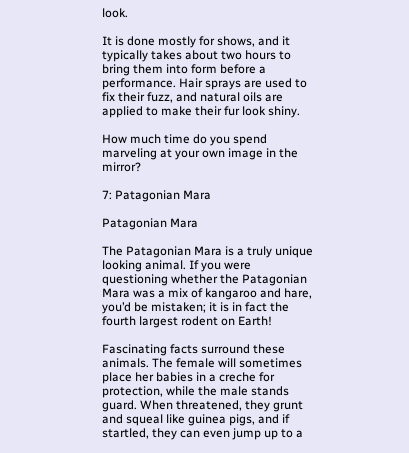look.

It is done mostly for shows, and it typically takes about two hours to bring them into form before a performance. Hair sprays are used to fix their fuzz, and natural oils are applied to make their fur look shiny.

How much time do you spend marveling at your own image in the mirror?

7: Patagonian Mara

Patagonian Mara

The Patagonian Mara is a truly unique looking animal. If you were questioning whether the Patagonian Mara was a mix of kangaroo and hare, you’d be mistaken; it is in fact the fourth largest rodent on Earth!

Fascinating facts surround these animals. The female will sometimes place her babies in a creche for protection, while the male stands guard. When threatened, they grunt and squeal like guinea pigs, and if startled, they can even jump up to a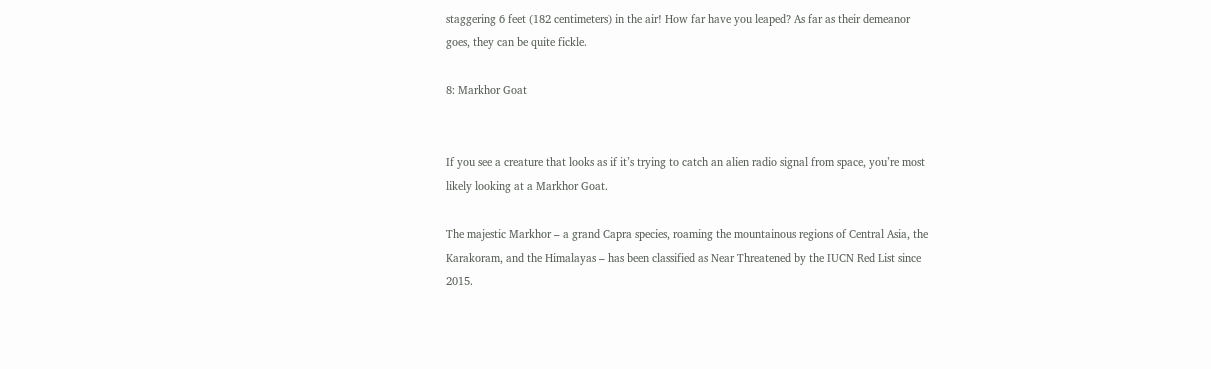staggering 6 feet (182 centimeters) in the air! How far have you leaped? As far as their demeanor goes, they can be quite fickle.

8: Markhor Goat


If you see a creature that looks as if it’s trying to catch an alien radio signal from space, you’re most likely looking at a Markhor Goat.

The majestic Markhor – a grand Capra species, roaming the mountainous regions of Central Asia, the Karakoram, and the Himalayas – has been classified as Near Threatened by the IUCN Red List since 2015.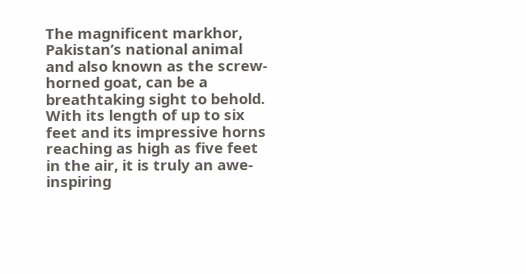The magnificent markhor, Pakistan’s national animal and also known as the screw-horned goat, can be a breathtaking sight to behold. With its length of up to six feet and its impressive horns reaching as high as five feet in the air, it is truly an awe-inspiring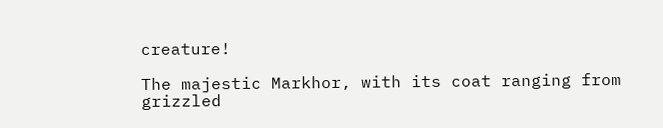creature!

The majestic Markhor, with its coat ranging from grizzled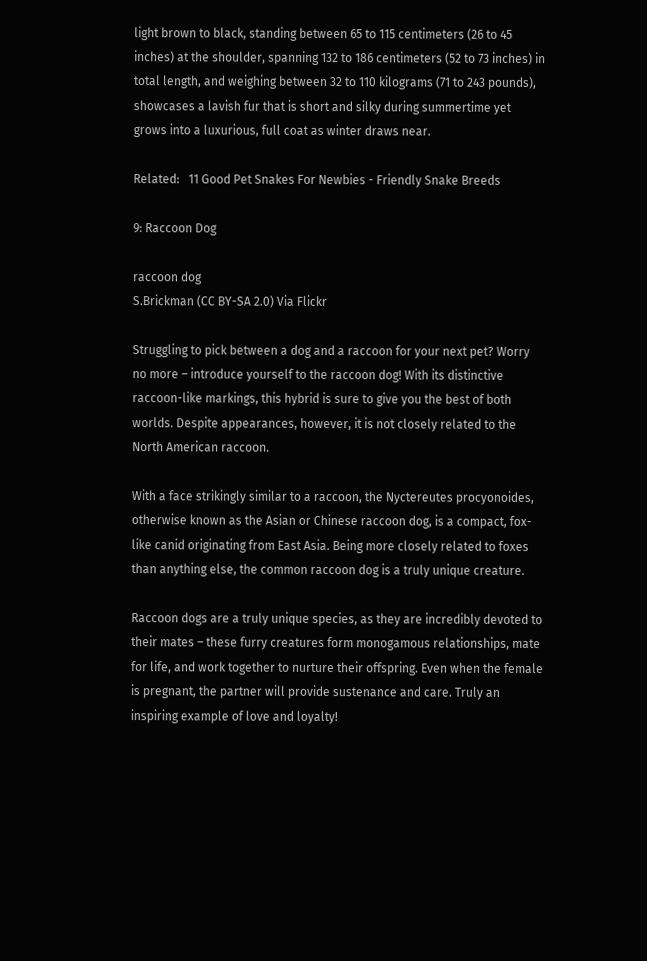light brown to black, standing between 65 to 115 centimeters (26 to 45 inches) at the shoulder, spanning 132 to 186 centimeters (52 to 73 inches) in total length, and weighing between 32 to 110 kilograms (71 to 243 pounds), showcases a lavish fur that is short and silky during summertime yet grows into a luxurious, full coat as winter draws near.

Related:   11 Good Pet Snakes For Newbies - Friendly Snake Breeds

9: Raccoon Dog

raccoon dog
S.Brickman (CC BY-SA 2.0) Via Flickr

Struggling to pick between a dog and a raccoon for your next pet? Worry no more – introduce yourself to the raccoon dog! With its distinctive raccoon-like markings, this hybrid is sure to give you the best of both worlds. Despite appearances, however, it is not closely related to the North American raccoon.

With a face strikingly similar to a raccoon, the Nyctereutes procyonoides, otherwise known as the Asian or Chinese raccoon dog, is a compact, fox-like canid originating from East Asia. Being more closely related to foxes than anything else, the common raccoon dog is a truly unique creature.

Raccoon dogs are a truly unique species, as they are incredibly devoted to their mates – these furry creatures form monogamous relationships, mate for life, and work together to nurture their offspring. Even when the female is pregnant, the partner will provide sustenance and care. Truly an inspiring example of love and loyalty!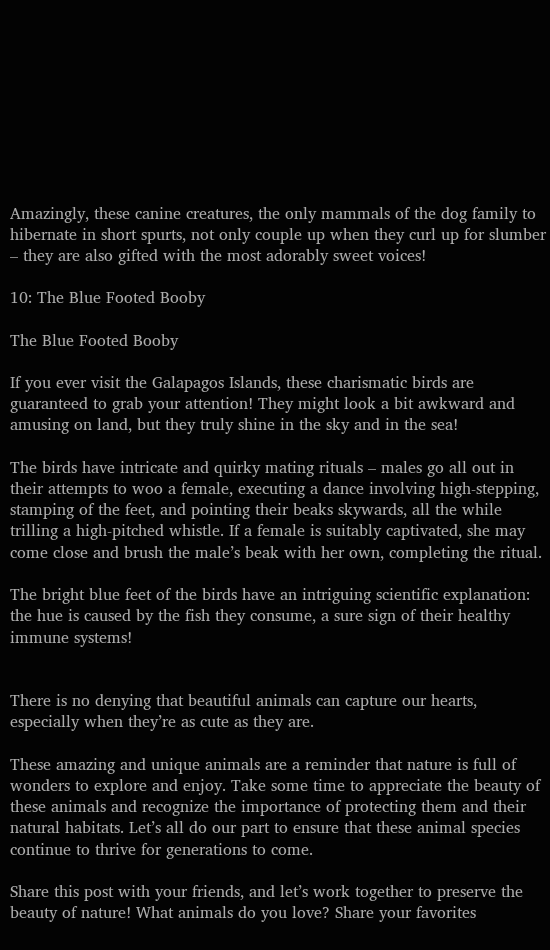Amazingly, these canine creatures, the only mammals of the dog family to hibernate in short spurts, not only couple up when they curl up for slumber – they are also gifted with the most adorably sweet voices!

10: The Blue Footed Booby

The Blue Footed Booby

If you ever visit the Galapagos Islands, these charismatic birds are guaranteed to grab your attention! They might look a bit awkward and amusing on land, but they truly shine in the sky and in the sea!

The birds have intricate and quirky mating rituals – males go all out in their attempts to woo a female, executing a dance involving high-stepping, stamping of the feet, and pointing their beaks skywards, all the while trilling a high-pitched whistle. If a female is suitably captivated, she may come close and brush the male’s beak with her own, completing the ritual.

The bright blue feet of the birds have an intriguing scientific explanation: the hue is caused by the fish they consume, a sure sign of their healthy immune systems!


There is no denying that beautiful animals can capture our hearts, especially when they’re as cute as they are.

These amazing and unique animals are a reminder that nature is full of wonders to explore and enjoy. Take some time to appreciate the beauty of these animals and recognize the importance of protecting them and their natural habitats. Let’s all do our part to ensure that these animal species continue to thrive for generations to come.

Share this post with your friends, and let’s work together to preserve the beauty of nature! What animals do you love? Share your favorites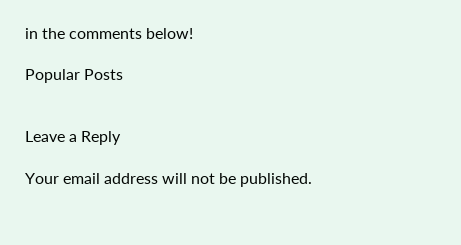in the comments below!

Popular Posts


Leave a Reply

Your email address will not be published.